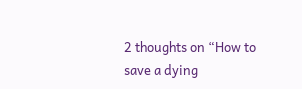2 thoughts on “How to save a dying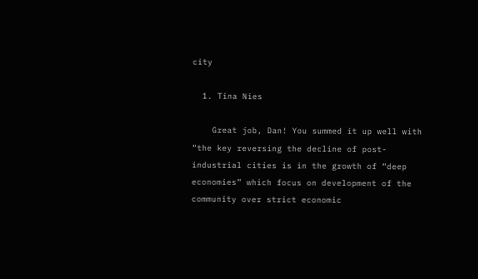city

  1. Tina Nies

    Great job, Dan! You summed it up well with “the key reversing the decline of post-industrial cities is in the growth of “deep economies” which focus on development of the community over strict economic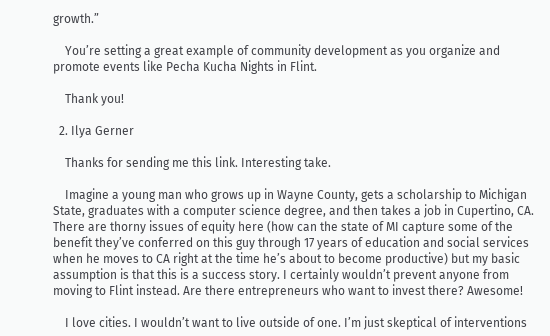growth.”

    You’re setting a great example of community development as you organize and promote events like Pecha Kucha Nights in Flint.

    Thank you!

  2. Ilya Gerner

    Thanks for sending me this link. Interesting take.

    Imagine a young man who grows up in Wayne County, gets a scholarship to Michigan State, graduates with a computer science degree, and then takes a job in Cupertino, CA. There are thorny issues of equity here (how can the state of MI capture some of the benefit they’ve conferred on this guy through 17 years of education and social services when he moves to CA right at the time he’s about to become productive) but my basic assumption is that this is a success story. I certainly wouldn’t prevent anyone from moving to Flint instead. Are there entrepreneurs who want to invest there? Awesome!

    I love cities. I wouldn’t want to live outside of one. I’m just skeptical of interventions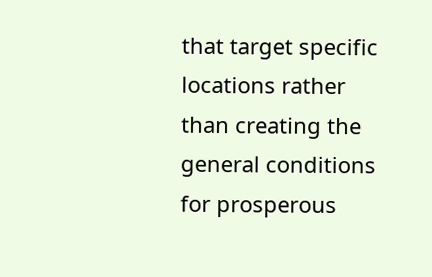that target specific locations rather than creating the general conditions for prosperous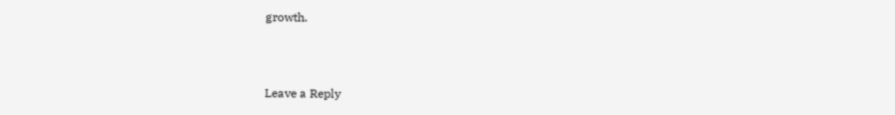growth.



Leave a Reply